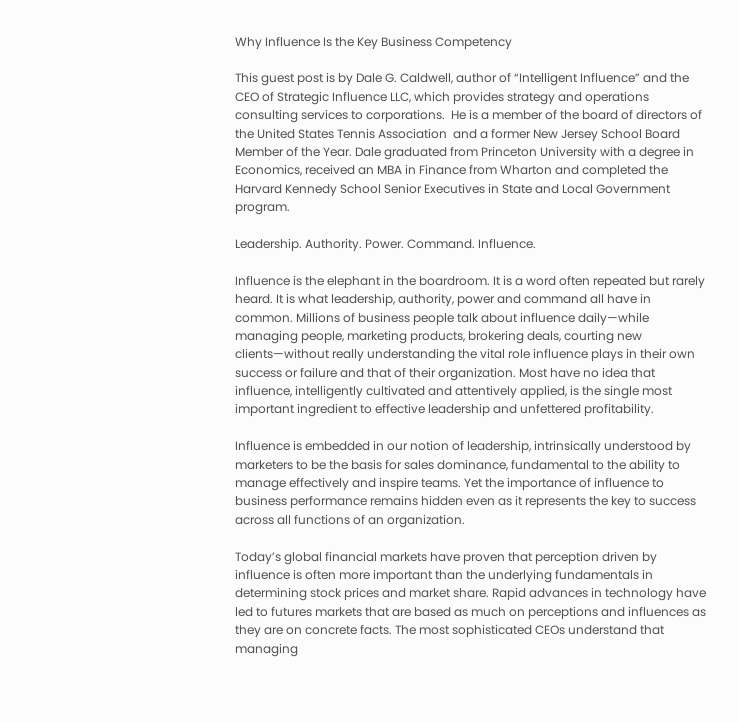Why Influence Is the Key Business Competency

This guest post is by Dale G. Caldwell, author of “Intelligent Influence” and the CEO of Strategic Influence LLC, which provides strategy and operations consulting services to corporations.  He is a member of the board of directors of the United States Tennis Association  and a former New Jersey School Board Member of the Year. Dale graduated from Princeton University with a degree in Economics, received an MBA in Finance from Wharton and completed the Harvard Kennedy School Senior Executives in State and Local Government program.

Leadership. Authority. Power. Command. Influence.

Influence is the elephant in the boardroom. It is a word often repeated but rarely heard. It is what leadership, authority, power and command all have in common. Millions of business people talk about influence daily—while managing people, marketing products, brokering deals, courting new clients—without really understanding the vital role influence plays in their own success or failure and that of their organization. Most have no idea that influence, intelligently cultivated and attentively applied, is the single most important ingredient to effective leadership and unfettered profitability.

Influence is embedded in our notion of leadership, intrinsically understood by marketers to be the basis for sales dominance, fundamental to the ability to manage effectively and inspire teams. Yet the importance of influence to business performance remains hidden even as it represents the key to success across all functions of an organization.

Today’s global financial markets have proven that perception driven by influence is often more important than the underlying fundamentals in determining stock prices and market share. Rapid advances in technology have led to futures markets that are based as much on perceptions and influences as they are on concrete facts. The most sophisticated CEOs understand that managing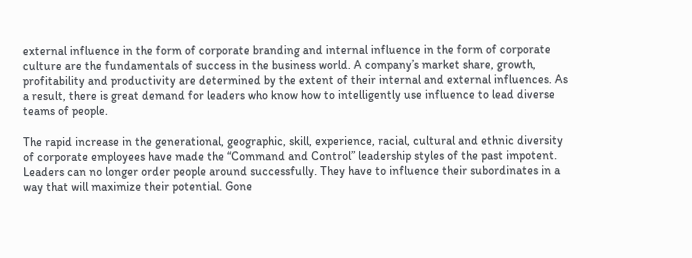external influence in the form of corporate branding and internal influence in the form of corporate culture are the fundamentals of success in the business world. A company’s market share, growth, profitability and productivity are determined by the extent of their internal and external influences. As a result, there is great demand for leaders who know how to intelligently use influence to lead diverse teams of people.

The rapid increase in the generational, geographic, skill, experience, racial, cultural and ethnic diversity of corporate employees have made the “Command and Control” leadership styles of the past impotent. Leaders can no longer order people around successfully. They have to influence their subordinates in a way that will maximize their potential. Gone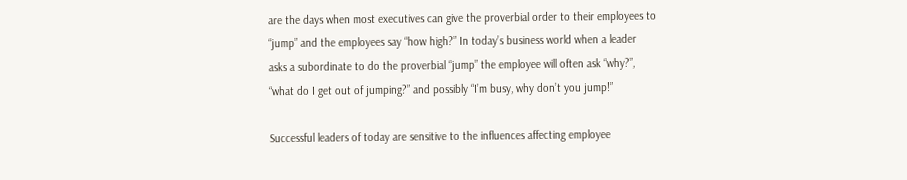are the days when most executives can give the proverbial order to their employees to “jump” and the employees say “how high?” In today’s business world when a leader asks a subordinate to do the proverbial “jump” the employee will often ask “why?”, “what do I get out of jumping?” and possibly “I’m busy, why don’t you jump!”

Successful leaders of today are sensitive to the influences affecting employee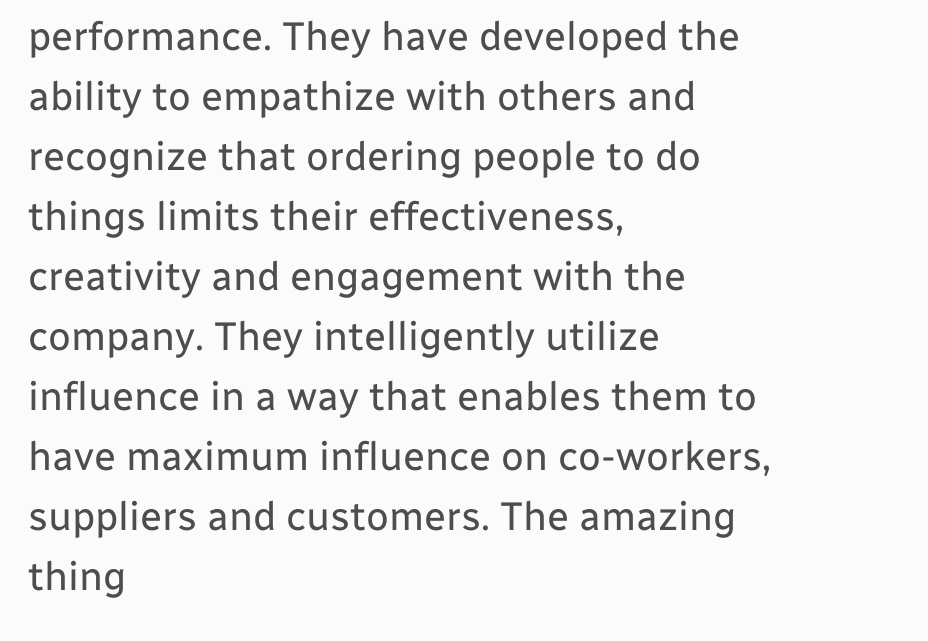performance. They have developed the ability to empathize with others and recognize that ordering people to do things limits their effectiveness, creativity and engagement with the company. They intelligently utilize influence in a way that enables them to have maximum influence on co-workers, suppliers and customers. The amazing thing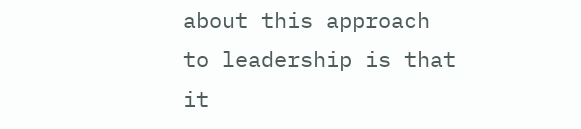about this approach to leadership is that it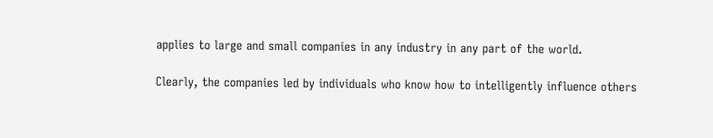applies to large and small companies in any industry in any part of the world.

Clearly, the companies led by individuals who know how to intelligently influence others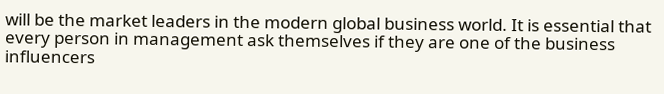will be the market leaders in the modern global business world. It is essential that every person in management ask themselves if they are one of the business influencers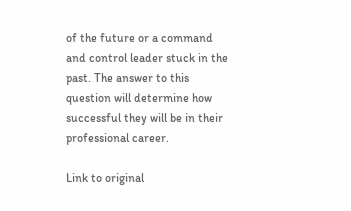of the future or a command and control leader stuck in the past. The answer to this question will determine how successful they will be in their professional career.

Link to original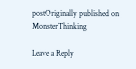postOriginally published on MonsterThinking

Leave a Reply